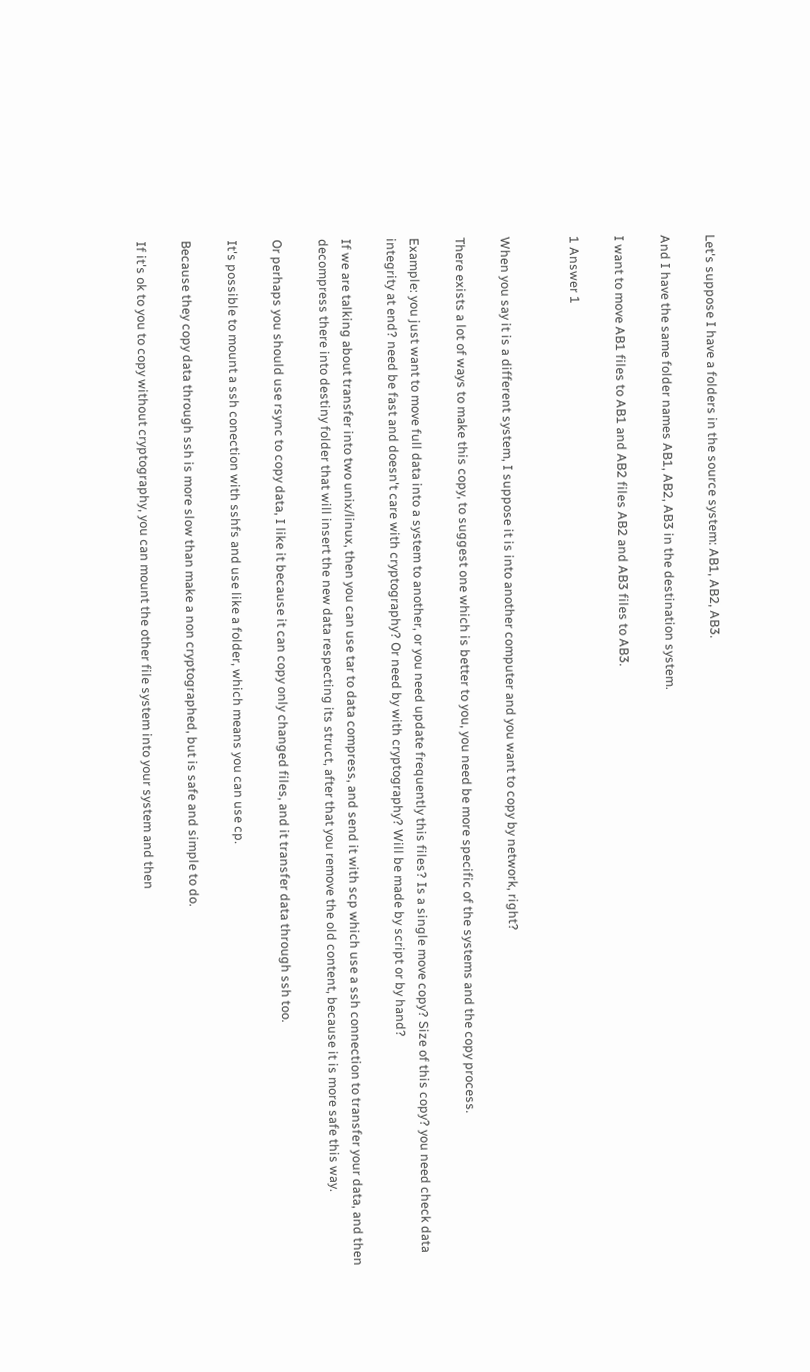Let's suppose I have a folders in the source system: AB1, AB2, AB3.

And I have the same folder names AB1, AB2, AB3 in the destination system.

I want to move AB1 files to AB1 and AB2 files AB2 and AB3 files to AB3.

1 Answer 1


When you say it is a different system, I suppose it is into another computer and you want to copy by network, right?

There exists a lot of ways to make this copy, to suggest one which is better to you, you need be more specific of the systems and the copy process.

Example: you just want to move full data into a system to another, or you need update frequently this files? Is a single move copy? Size of this copy? you need check data integrity at end? need be fast and doesn't care with cryptography? Or need by with cryptography? Will be made by script or by hand?

If we are talking about transfer into two unix/linux, then you can use tar to data compress, and send it with scp which use a ssh connection to transfer your data, and then decompress there into destiny folder that will insert the new data respecting its struct, after that you remove the old content, because it is more safe this way.

Or perhaps you should use rsync to copy data, I like it because it can copy only changed files, and it transfer data through ssh too.

It's possible to mount a ssh conection with sshfs and use like a folder, which means you can use cp.

Because they copy data through ssh is more slow than make a non cryptographed, but is safe and simple to do.

If it's ok to you to copy without cryptography, you can mount the other file system into your system and then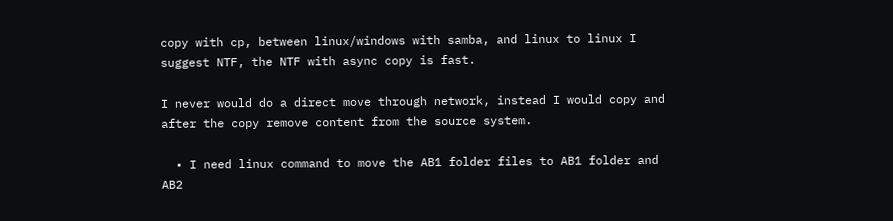copy with cp, between linux/windows with samba, and linux to linux I suggest NTF, the NTF with async copy is fast.

I never would do a direct move through network, instead I would copy and after the copy remove content from the source system.

  • I need linux command to move the AB1 folder files to AB1 folder and AB2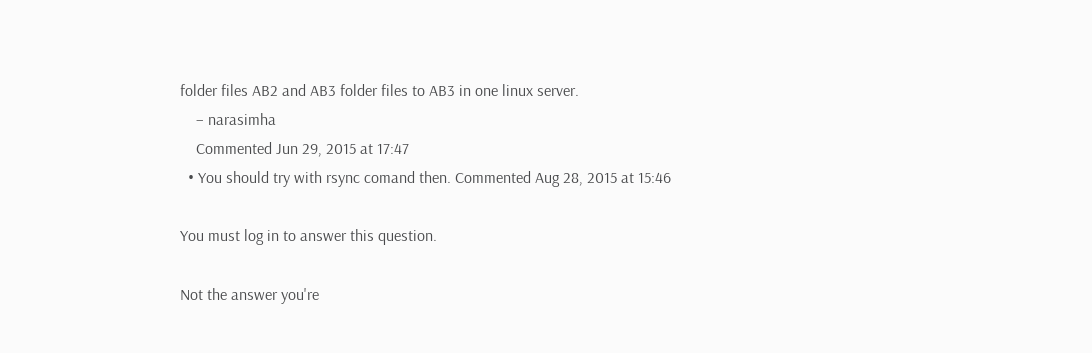folder files AB2 and AB3 folder files to AB3 in one linux server.
    – narasimha
    Commented Jun 29, 2015 at 17:47
  • You should try with rsync comand then. Commented Aug 28, 2015 at 15:46

You must log in to answer this question.

Not the answer you're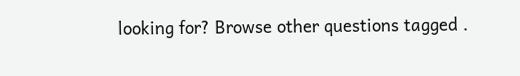looking for? Browse other questions tagged .